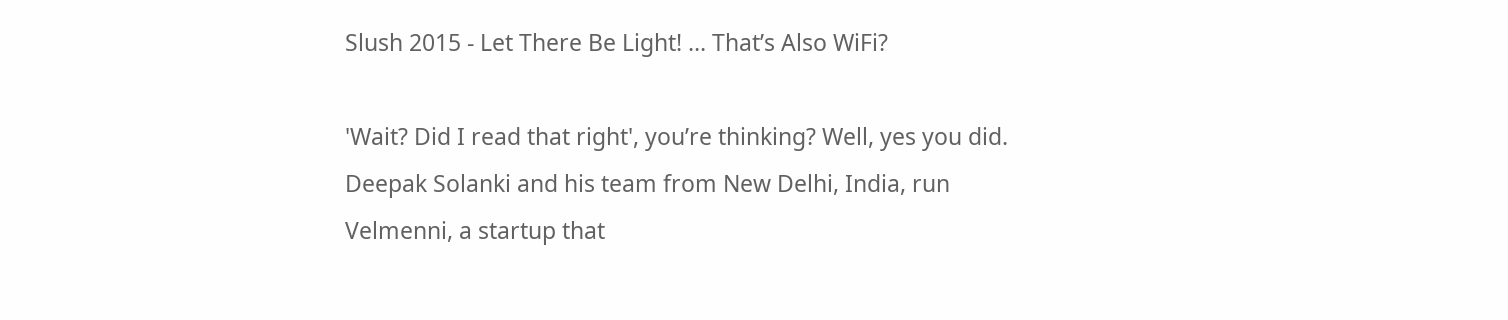Slush 2015 - Let There Be Light! … That’s Also WiFi?

'Wait? Did I read that right', you’re thinking? Well, yes you did. Deepak Solanki and his team from New Delhi, India, run Velmenni, a startup that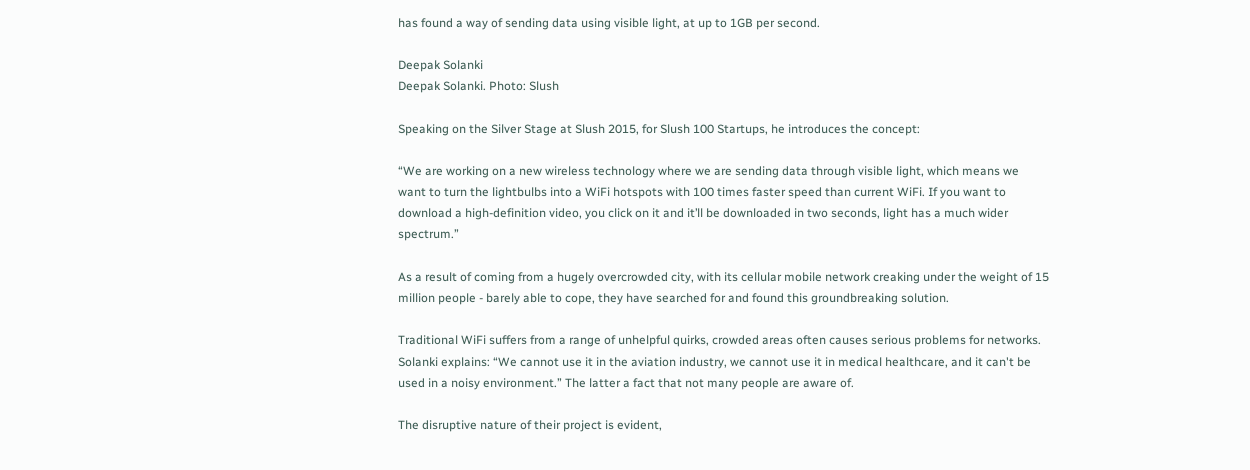has found a way of sending data using visible light, at up to 1GB per second.

Deepak Solanki
Deepak Solanki. Photo: Slush

Speaking on the Silver Stage at Slush 2015, for Slush 100 Startups, he introduces the concept:

“We are working on a new wireless technology where we are sending data through visible light, which means we want to turn the lightbulbs into a WiFi hotspots with 100 times faster speed than current WiFi. If you want to download a high-definition video, you click on it and it’ll be downloaded in two seconds, light has a much wider spectrum.”

As a result of coming from a hugely overcrowded city, with its cellular mobile network creaking under the weight of 15 million people - barely able to cope, they have searched for and found this groundbreaking solution.

Traditional WiFi suffers from a range of unhelpful quirks, crowded areas often causes serious problems for networks. Solanki explains: “We cannot use it in the aviation industry, we cannot use it in medical healthcare, and it can't be used in a noisy environment.” The latter a fact that not many people are aware of.

The disruptive nature of their project is evident,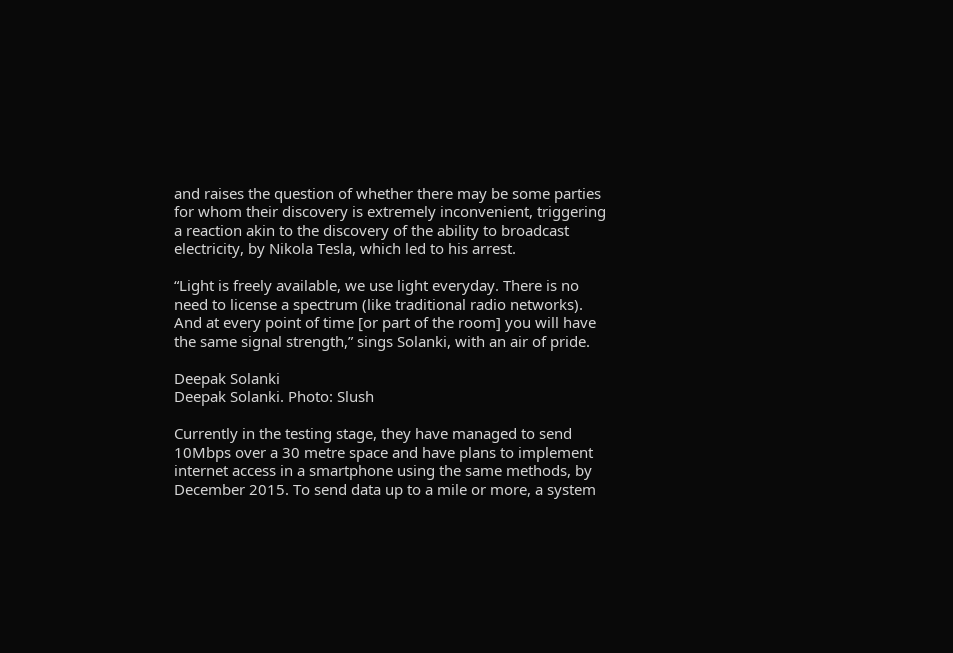and raises the question of whether there may be some parties for whom their discovery is extremely inconvenient, triggering a reaction akin to the discovery of the ability to broadcast electricity, by Nikola Tesla, which led to his arrest.

“Light is freely available, we use light everyday. There is no need to license a spectrum (like traditional radio networks). And at every point of time [or part of the room] you will have the same signal strength,” sings Solanki, with an air of pride.

Deepak Solanki
Deepak Solanki. Photo: Slush

Currently in the testing stage, they have managed to send 10Mbps over a 30 metre space and have plans to implement internet access in a smartphone using the same methods, by December 2015. To send data up to a mile or more, a system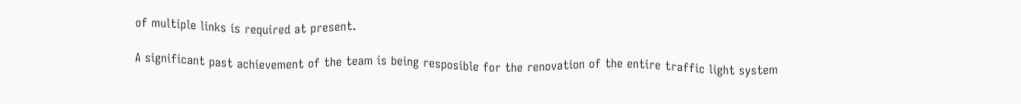of multiple links is required at present.

A significant past achievement of the team is being resposible for the renovation of the entire traffic light system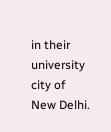in their university city of New Delhi.